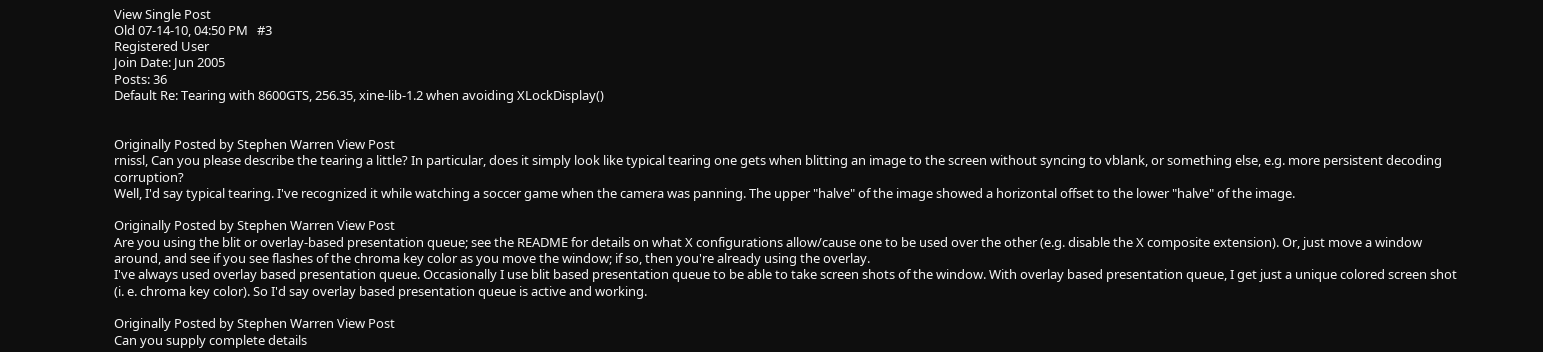View Single Post
Old 07-14-10, 04:50 PM   #3
Registered User
Join Date: Jun 2005
Posts: 36
Default Re: Tearing with 8600GTS, 256.35, xine-lib-1.2 when avoiding XLockDisplay()


Originally Posted by Stephen Warren View Post
rnissl, Can you please describe the tearing a little? In particular, does it simply look like typical tearing one gets when blitting an image to the screen without syncing to vblank, or something else, e.g. more persistent decoding corruption?
Well, I'd say typical tearing. I've recognized it while watching a soccer game when the camera was panning. The upper "halve" of the image showed a horizontal offset to the lower "halve" of the image.

Originally Posted by Stephen Warren View Post
Are you using the blit or overlay-based presentation queue; see the README for details on what X configurations allow/cause one to be used over the other (e.g. disable the X composite extension). Or, just move a window around, and see if you see flashes of the chroma key color as you move the window; if so, then you're already using the overlay.
I've always used overlay based presentation queue. Occasionally I use blit based presentation queue to be able to take screen shots of the window. With overlay based presentation queue, I get just a unique colored screen shot (i. e. chroma key color). So I'd say overlay based presentation queue is active and working.

Originally Posted by Stephen Warren View Post
Can you supply complete details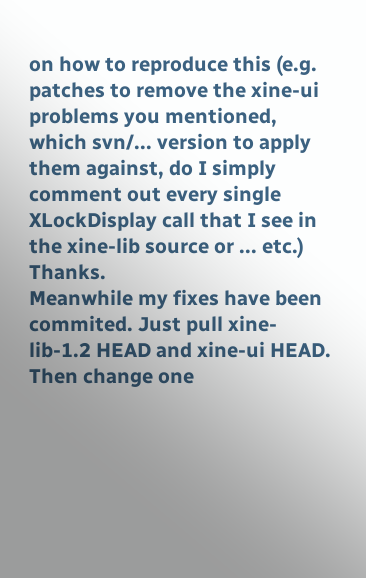on how to reproduce this (e.g. patches to remove the xine-ui problems you mentioned, which svn/... version to apply them against, do I simply comment out every single XLockDisplay call that I see in the xine-lib source or ... etc.) Thanks.
Meanwhile my fixes have been commited. Just pull xine-lib-1.2 HEAD and xine-ui HEAD. Then change one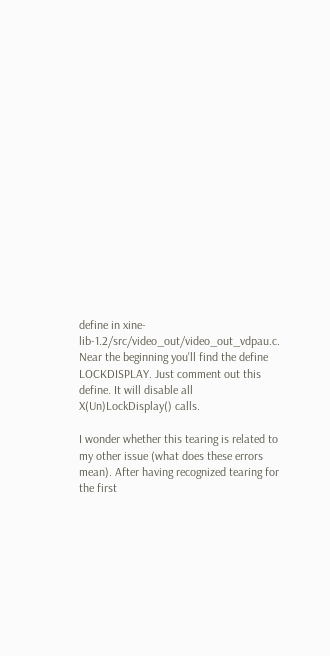define in xine-lib-1.2/src/video_out/video_out_vdpau.c. Near the beginning you'll find the define LOCKDISPLAY. Just comment out this define. It will disable all X(Un)LockDisplay() calls.

I wonder whether this tearing is related to my other issue (what does these errors mean). After having recognized tearing for the first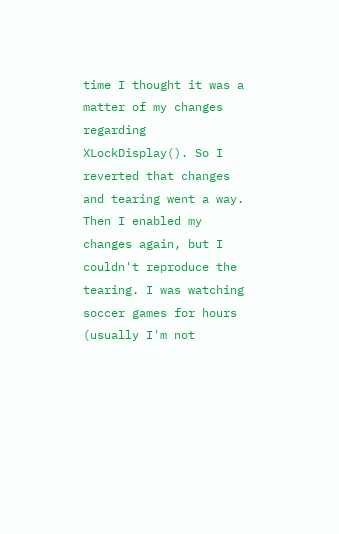time I thought it was a matter of my changes regarding XLockDisplay(). So I reverted that changes and tearing went a way. Then I enabled my changes again, but I couldn't reproduce the tearing. I was watching soccer games for hours (usually I'm not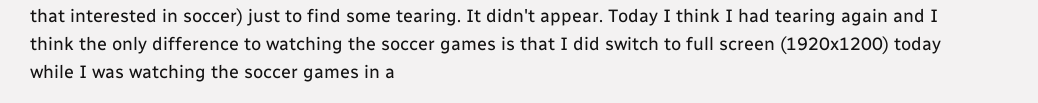that interested in soccer) just to find some tearing. It didn't appear. Today I think I had tearing again and I think the only difference to watching the soccer games is that I did switch to full screen (1920x1200) today while I was watching the soccer games in a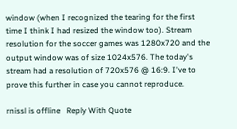window (when I recognized the tearing for the first time I think I had resized the window too). Stream resolution for the soccer games was 1280x720 and the output window was of size 1024x576. The today's stream had a resolution of 720x576 @ 16:9. I've to prove this further in case you cannot reproduce.

rnissl is offline   Reply With Quote